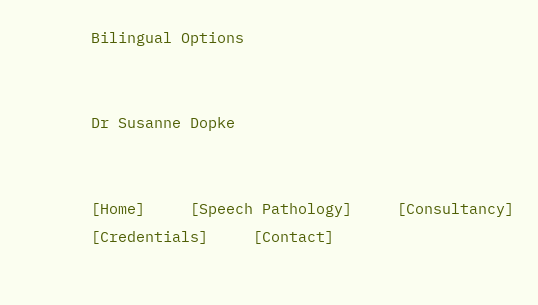Bilingual Options


Dr Susanne Dopke


[Home]     [Speech Pathology]     [Consultancy]        [Credentials]     [Contact]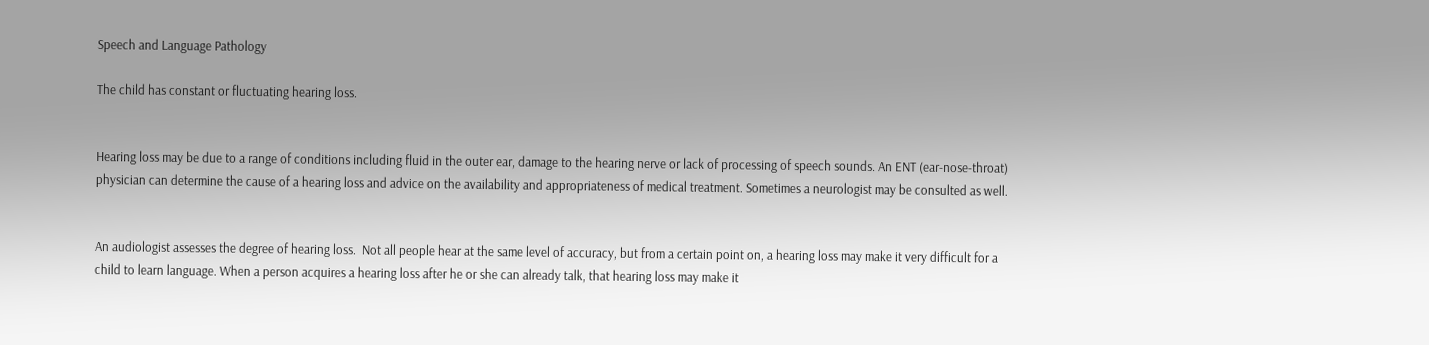Speech and Language Pathology

The child has constant or fluctuating hearing loss.


Hearing loss may be due to a range of conditions including fluid in the outer ear, damage to the hearing nerve or lack of processing of speech sounds. An ENT (ear-nose-throat) physician can determine the cause of a hearing loss and advice on the availability and appropriateness of medical treatment. Sometimes a neurologist may be consulted as well.


An audiologist assesses the degree of hearing loss.  Not all people hear at the same level of accuracy, but from a certain point on, a hearing loss may make it very difficult for a child to learn language. When a person acquires a hearing loss after he or she can already talk, that hearing loss may make it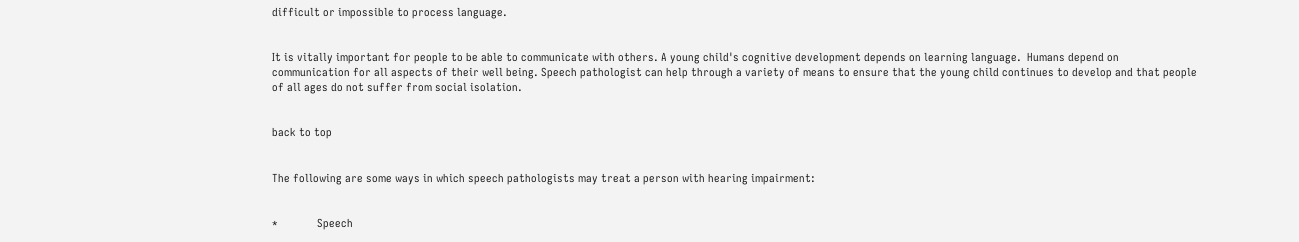difficult or impossible to process language.


It is vitally important for people to be able to communicate with others. A young child's cognitive development depends on learning language.  Humans depend on communication for all aspects of their well being. Speech pathologist can help through a variety of means to ensure that the young child continues to develop and that people of all ages do not suffer from social isolation.


back to top


The following are some ways in which speech pathologists may treat a person with hearing impairment:


*             Speech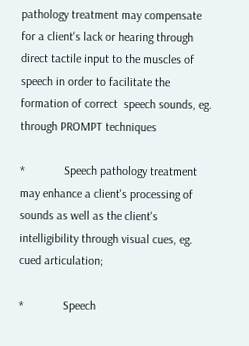pathology treatment may compensate for a client's lack or hearing through direct tactile input to the muscles of speech in order to facilitate the formation of correct  speech sounds, eg. through PROMPT techniques

*             Speech pathology treatment may enhance a client's processing of sounds as well as the client's intelligibility through visual cues, eg. cued articulation;

*             Speech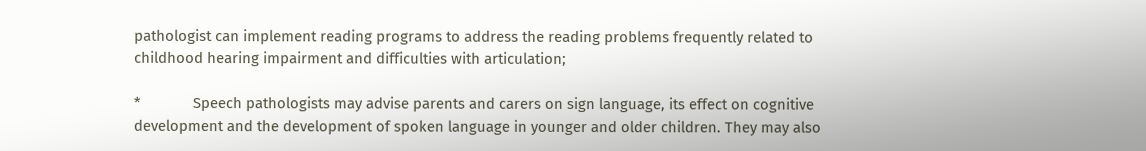pathologist can implement reading programs to address the reading problems frequently related to childhood hearing impairment and difficulties with articulation;

*             Speech pathologists may advise parents and carers on sign language, its effect on cognitive development and the development of spoken language in younger and older children. They may also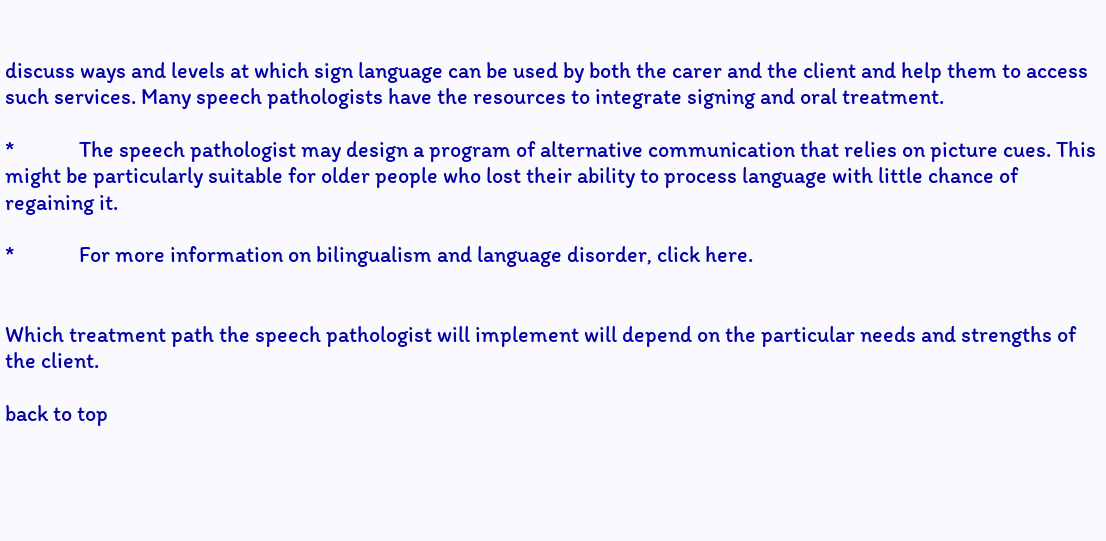discuss ways and levels at which sign language can be used by both the carer and the client and help them to access such services. Many speech pathologists have the resources to integrate signing and oral treatment.

*             The speech pathologist may design a program of alternative communication that relies on picture cues. This might be particularly suitable for older people who lost their ability to process language with little chance of regaining it.

*             For more information on bilingualism and language disorder, click here.


Which treatment path the speech pathologist will implement will depend on the particular needs and strengths of the client.

back to top